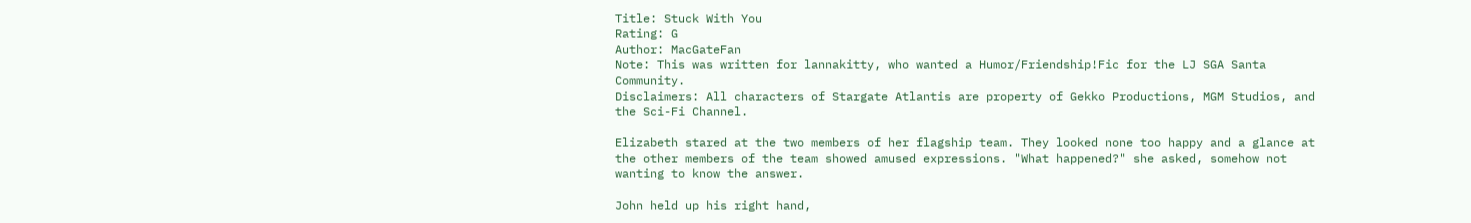Title: Stuck With You
Rating: G
Author: MacGateFan
Note: This was written for lannakitty, who wanted a Humor/Friendship!Fic for the LJ SGA Santa Community.
Disclaimers: All characters of Stargate Atlantis are property of Gekko Productions, MGM Studios, and the Sci-Fi Channel.

Elizabeth stared at the two members of her flagship team. They looked none too happy and a glance at the other members of the team showed amused expressions. "What happened?" she asked, somehow not wanting to know the answer.

John held up his right hand,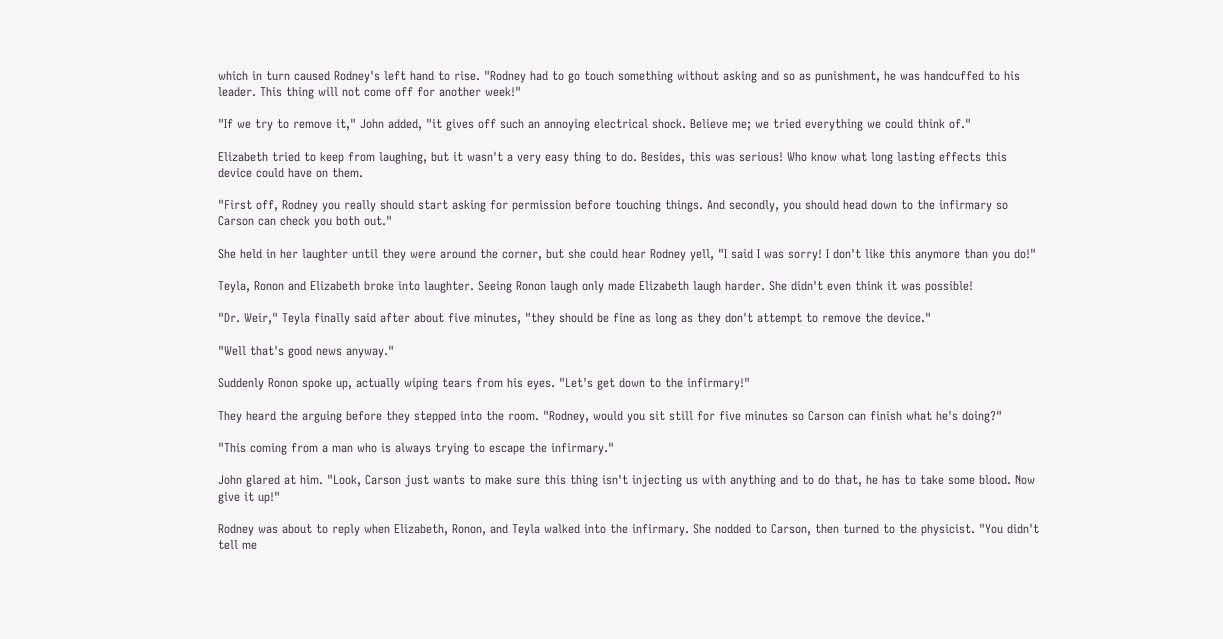which in turn caused Rodney's left hand to rise. "Rodney had to go touch something without asking and so as punishment, he was handcuffed to his leader. This thing will not come off for another week!"

"If we try to remove it," John added, "it gives off such an annoying electrical shock. Believe me; we tried everything we could think of."

Elizabeth tried to keep from laughing, but it wasn't a very easy thing to do. Besides, this was serious! Who know what long lasting effects this device could have on them.

"First off, Rodney you really should start asking for permission before touching things. And secondly, you should head down to the infirmary so Carson can check you both out."

She held in her laughter until they were around the corner, but she could hear Rodney yell, "I said I was sorry! I don't like this anymore than you do!"

Teyla, Ronon and Elizabeth broke into laughter. Seeing Ronon laugh only made Elizabeth laugh harder. She didn't even think it was possible!

"Dr. Weir," Teyla finally said after about five minutes, "they should be fine as long as they don't attempt to remove the device."

"Well that's good news anyway."

Suddenly Ronon spoke up, actually wiping tears from his eyes. "Let's get down to the infirmary!"

They heard the arguing before they stepped into the room. "Rodney, would you sit still for five minutes so Carson can finish what he's doing?"

"This coming from a man who is always trying to escape the infirmary."

John glared at him. "Look, Carson just wants to make sure this thing isn't injecting us with anything and to do that, he has to take some blood. Now give it up!"

Rodney was about to reply when Elizabeth, Ronon, and Teyla walked into the infirmary. She nodded to Carson, then turned to the physicist. "You didn't tell me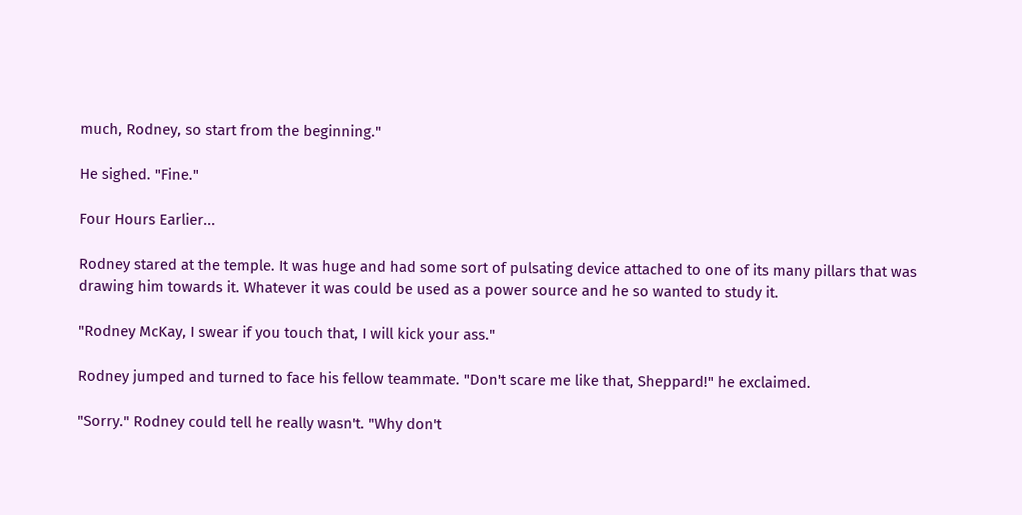much, Rodney, so start from the beginning."

He sighed. "Fine."

Four Hours Earlier...

Rodney stared at the temple. It was huge and had some sort of pulsating device attached to one of its many pillars that was drawing him towards it. Whatever it was could be used as a power source and he so wanted to study it.

"Rodney McKay, I swear if you touch that, I will kick your ass."

Rodney jumped and turned to face his fellow teammate. "Don't scare me like that, Sheppard!" he exclaimed.

"Sorry." Rodney could tell he really wasn't. "Why don't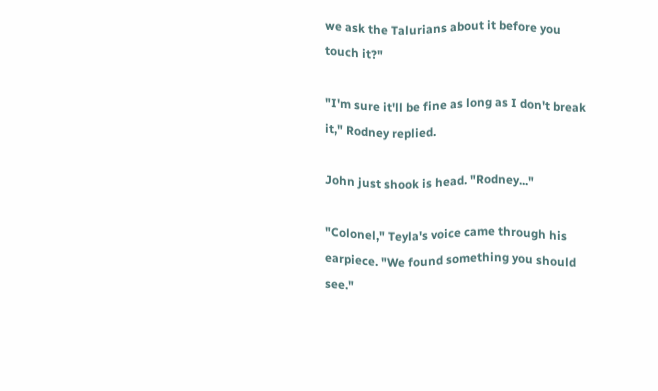we ask the Talurians about it before you touch it?"

"I'm sure it'll be fine as long as I don't break it," Rodney replied.

John just shook is head. "Rodney..."

"Colonel," Teyla's voice came through his earpiece. "We found something you should see."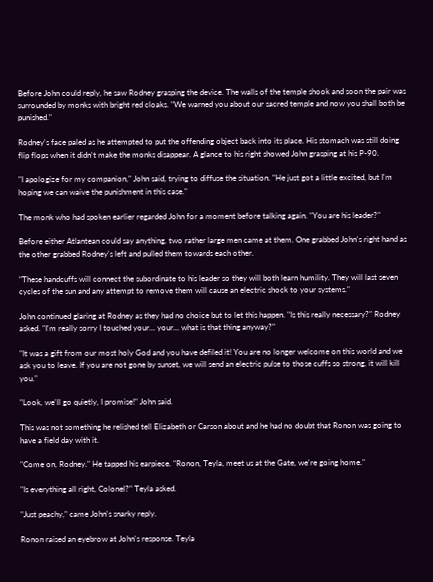Before John could reply, he saw Rodney grasping the device. The walls of the temple shook and soon the pair was surrounded by monks with bright red cloaks. "We warned you about our sacred temple and now you shall both be punished."

Rodney's face paled as he attempted to put the offending object back into its place. His stomach was still doing flip flops when it didn't make the monks disappear. A glance to his right showed John grasping at his P-90.

"I apologize for my companion," John said, trying to diffuse the situation. "He just got a little excited, but I'm hoping we can waive the punishment in this case."

The monk who had spoken earlier regarded John for a moment before talking again. "You are his leader?"

Before either Atlantean could say anything, two rather large men came at them. One grabbed John's right hand as the other grabbed Rodney's left and pulled them towards each other.

"These handcuffs will connect the subordinate to his leader so they will both learn humility. They will last seven cycles of the sun and any attempt to remove them will cause an electric shock to your systems."

John continued glaring at Rodney as they had no choice but to let this happen. "Is this really necessary?" Rodney asked. "I'm really sorry I touched your... your... what is that thing anyway?"

"It was a gift from our most holy God and you have defiled it! You are no longer welcome on this world and we ask you to leave. If you are not gone by sunset, we will send an electric pulse to those cuffs so strong, it will kill you."

"Look, we'll go quietly, I promise!" John said.

This was not something he relished tell Elizabeth or Carson about and he had no doubt that Ronon was going to have a field day with it.

"Come on, Rodney." He tapped his earpiece. "Ronon, Teyla, meet us at the Gate, we're going home."

"Is everything all right, Colonel?" Teyla asked.

"Just peachy," came John's snarky reply.

Ronon raised an eyebrow at John's response. Teyla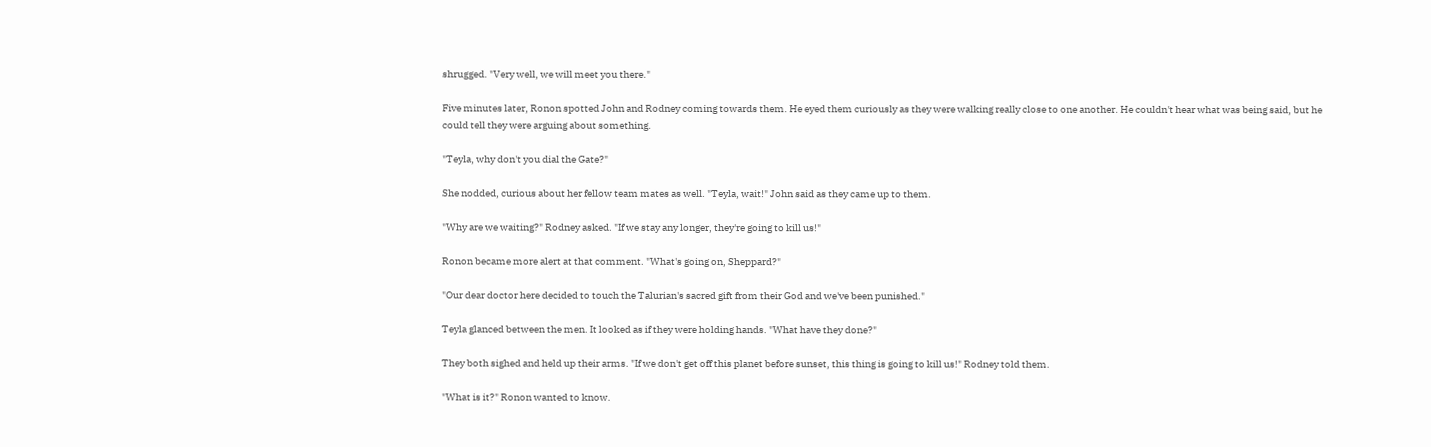shrugged. "Very well, we will meet you there."

Five minutes later, Ronon spotted John and Rodney coming towards them. He eyed them curiously as they were walking really close to one another. He couldn't hear what was being said, but he could tell they were arguing about something.

"Teyla, why don't you dial the Gate?"

She nodded, curious about her fellow team mates as well. "Teyla, wait!" John said as they came up to them.

"Why are we waiting?" Rodney asked. "If we stay any longer, they're going to kill us!"

Ronon became more alert at that comment. "What's going on, Sheppard?"

"Our dear doctor here decided to touch the Talurian's sacred gift from their God and we've been punished."

Teyla glanced between the men. It looked as if they were holding hands. "What have they done?"

They both sighed and held up their arms. "If we don't get off this planet before sunset, this thing is going to kill us!" Rodney told them.

"What is it?" Ronon wanted to know.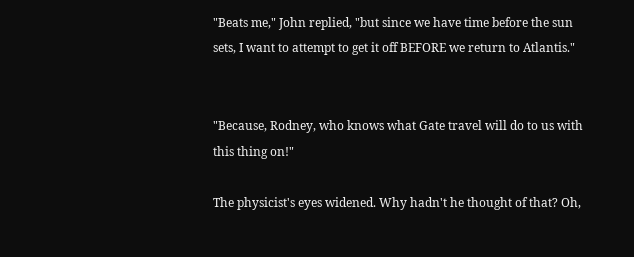"Beats me," John replied, "but since we have time before the sun sets, I want to attempt to get it off BEFORE we return to Atlantis."


"Because, Rodney, who knows what Gate travel will do to us with this thing on!"

The physicist's eyes widened. Why hadn't he thought of that? Oh,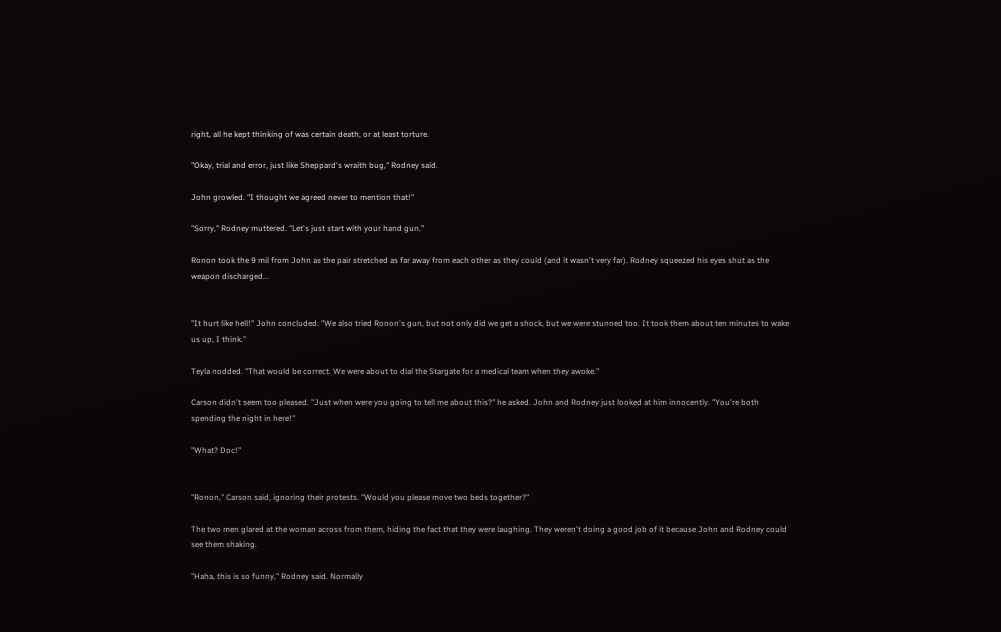right, all he kept thinking of was certain death, or at least torture.

"Okay, trial and error, just like Sheppard's wraith bug," Rodney said.

John growled. "I thought we agreed never to mention that!"

"Sorry," Rodney muttered. "Let's just start with your hand gun."

Ronon took the 9 mil from John as the pair stretched as far away from each other as they could (and it wasn't very far). Rodney squeezed his eyes shut as the weapon discharged...


"It hurt like hell!" John concluded. "We also tried Ronon's gun, but not only did we get a shock, but we were stunned too. It took them about ten minutes to wake us up, I think."

Teyla nodded. "That would be correct. We were about to dial the Stargate for a medical team when they awoke."

Carson didn't seem too pleased. "Just when were you going to tell me about this?" he asked. John and Rodney just looked at him innocently. "You're both spending the night in here!"

"What? Doc!"


"Ronon," Carson said, ignoring their protests. "Would you please move two beds together?"

The two men glared at the woman across from them, hiding the fact that they were laughing. They weren't doing a good job of it because John and Rodney could see them shaking.

"Haha, this is so funny," Rodney said. Normally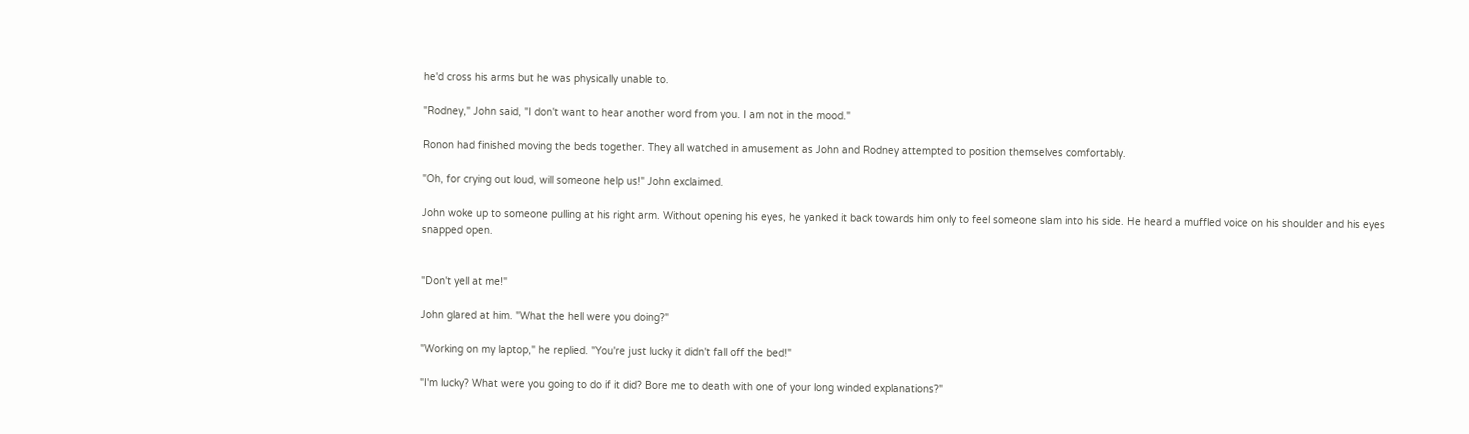he'd cross his arms but he was physically unable to.

"Rodney," John said, "I don't want to hear another word from you. I am not in the mood."

Ronon had finished moving the beds together. They all watched in amusement as John and Rodney attempted to position themselves comfortably.

"Oh, for crying out loud, will someone help us!" John exclaimed.

John woke up to someone pulling at his right arm. Without opening his eyes, he yanked it back towards him only to feel someone slam into his side. He heard a muffled voice on his shoulder and his eyes snapped open.


"Don't yell at me!"

John glared at him. "What the hell were you doing?"

"Working on my laptop," he replied. "You're just lucky it didn't fall off the bed!"

"I'm lucky? What were you going to do if it did? Bore me to death with one of your long winded explanations?"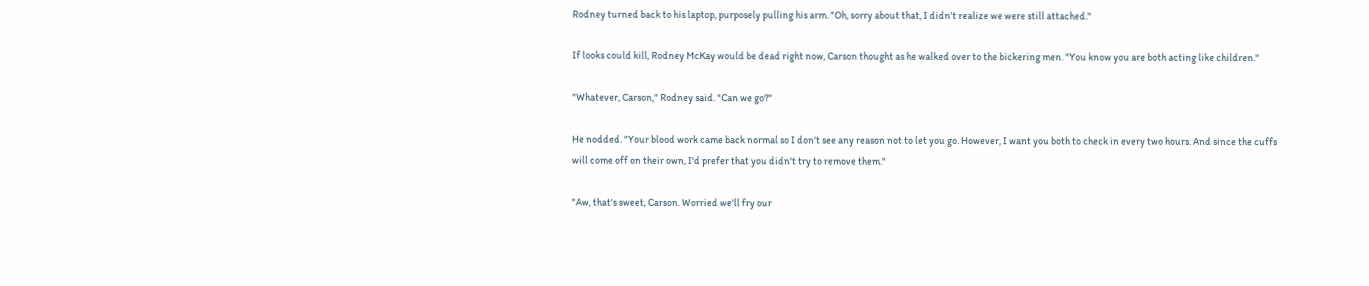Rodney turned back to his laptop, purposely pulling his arm. "Oh, sorry about that, I didn't realize we were still attached."

If looks could kill, Rodney McKay would be dead right now, Carson thought as he walked over to the bickering men. "You know you are both acting like children."

"Whatever, Carson," Rodney said. "Can we go?"

He nodded. "Your blood work came back normal so I don't see any reason not to let you go. However, I want you both to check in every two hours. And since the cuffs will come off on their own, I'd prefer that you didn't try to remove them."

"Aw, that's sweet, Carson. Worried we'll fry our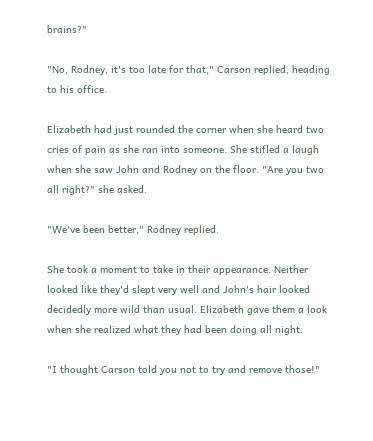brains?"

"No, Rodney, it's too late for that," Carson replied, heading to his office.

Elizabeth had just rounded the corner when she heard two cries of pain as she ran into someone. She stifled a laugh when she saw John and Rodney on the floor. "Are you two all right?" she asked.

"We've been better," Rodney replied.

She took a moment to take in their appearance. Neither looked like they'd slept very well and John's hair looked decidedly more wild than usual. Elizabeth gave them a look when she realized what they had been doing all night.

"I thought Carson told you not to try and remove those!"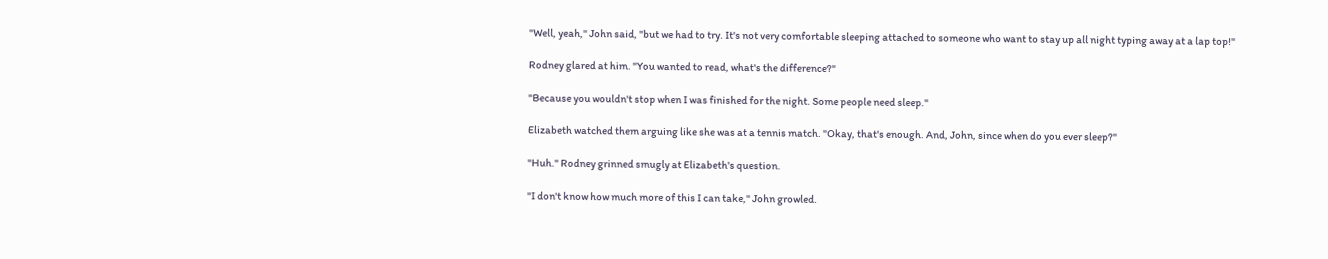"Well, yeah," John said, "but we had to try. It's not very comfortable sleeping attached to someone who want to stay up all night typing away at a lap top!"

Rodney glared at him. "You wanted to read, what's the difference?"

"Because you wouldn't stop when I was finished for the night. Some people need sleep."

Elizabeth watched them arguing like she was at a tennis match. "Okay, that's enough. And, John, since when do you ever sleep?"

"Huh." Rodney grinned smugly at Elizabeth's question.

"I don't know how much more of this I can take," John growled.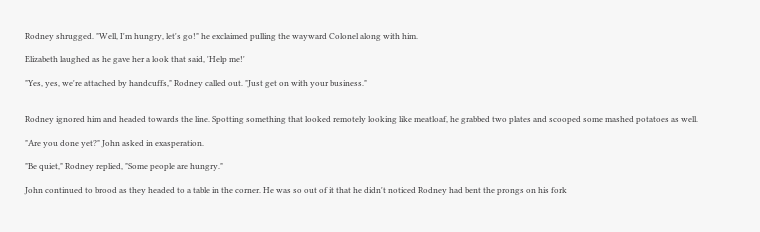Rodney shrugged. "Well, I'm hungry, let's go!" he exclaimed pulling the wayward Colonel along with him.

Elizabeth laughed as he gave her a look that said, 'Help me!'

"Yes, yes, we're attached by handcuffs," Rodney called out. "Just get on with your business."


Rodney ignored him and headed towards the line. Spotting something that looked remotely looking like meatloaf, he grabbed two plates and scooped some mashed potatoes as well.

"Are you done yet?" John asked in exasperation.

"Be quiet," Rodney replied, "Some people are hungry."

John continued to brood as they headed to a table in the corner. He was so out of it that he didn't noticed Rodney had bent the prongs on his fork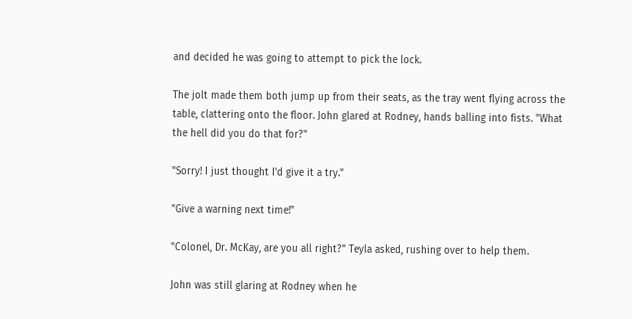and decided he was going to attempt to pick the lock.

The jolt made them both jump up from their seats, as the tray went flying across the table, clattering onto the floor. John glared at Rodney, hands balling into fists. "What the hell did you do that for?"

"Sorry! I just thought I'd give it a try."

"Give a warning next time!"

"Colonel, Dr. McKay, are you all right?" Teyla asked, rushing over to help them.

John was still glaring at Rodney when he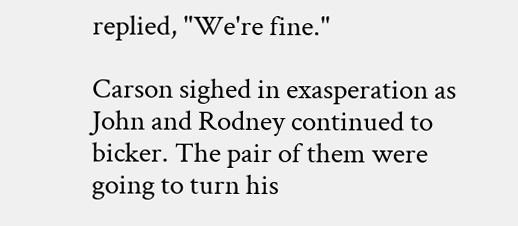replied, "We're fine."

Carson sighed in exasperation as John and Rodney continued to bicker. The pair of them were going to turn his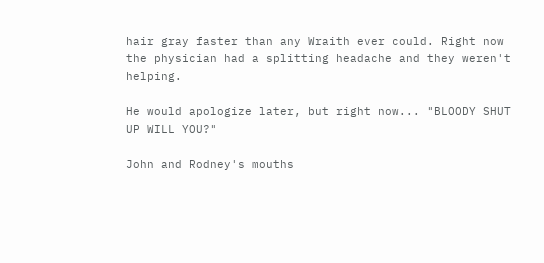hair gray faster than any Wraith ever could. Right now the physician had a splitting headache and they weren't helping.

He would apologize later, but right now... "BLOODY SHUT UP WILL YOU?"

John and Rodney's mouths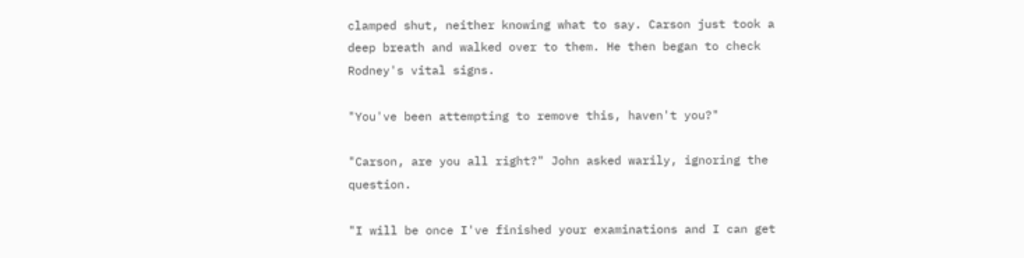clamped shut, neither knowing what to say. Carson just took a deep breath and walked over to them. He then began to check Rodney's vital signs.

"You've been attempting to remove this, haven't you?"

"Carson, are you all right?" John asked warily, ignoring the question.

"I will be once I've finished your examinations and I can get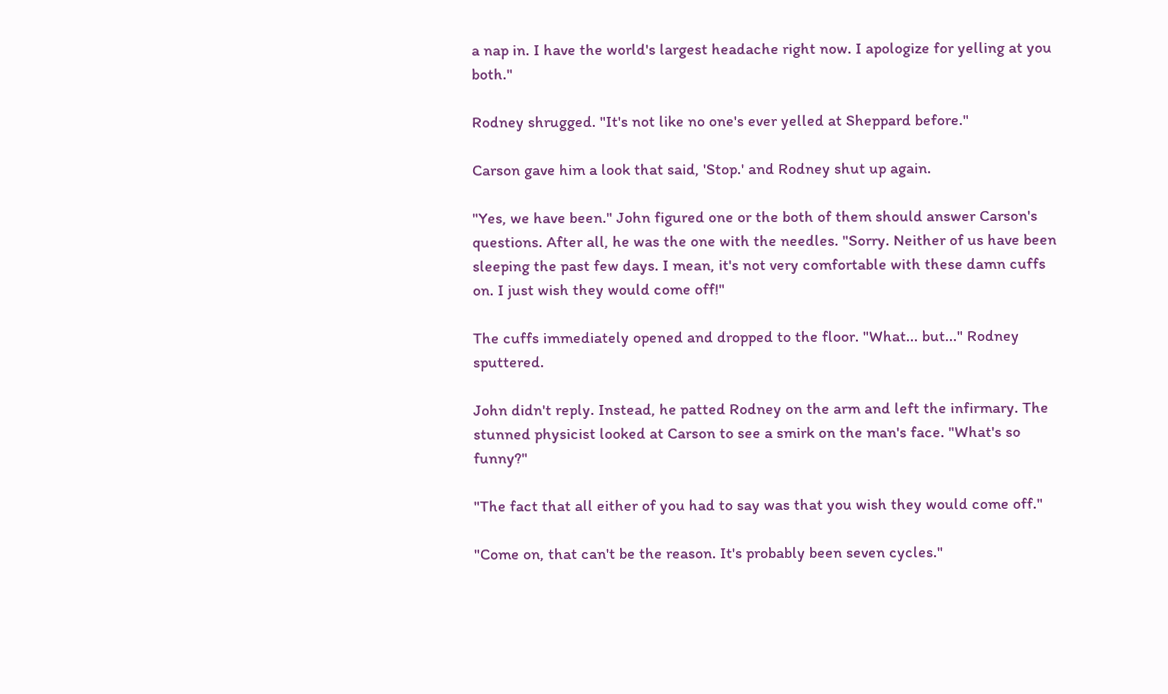a nap in. I have the world's largest headache right now. I apologize for yelling at you both."

Rodney shrugged. "It's not like no one's ever yelled at Sheppard before."

Carson gave him a look that said, 'Stop.' and Rodney shut up again.

"Yes, we have been." John figured one or the both of them should answer Carson's questions. After all, he was the one with the needles. "Sorry. Neither of us have been sleeping the past few days. I mean, it's not very comfortable with these damn cuffs on. I just wish they would come off!"

The cuffs immediately opened and dropped to the floor. "What... but..." Rodney sputtered.

John didn't reply. Instead, he patted Rodney on the arm and left the infirmary. The stunned physicist looked at Carson to see a smirk on the man's face. "What's so funny?"

"The fact that all either of you had to say was that you wish they would come off."

"Come on, that can't be the reason. It's probably been seven cycles."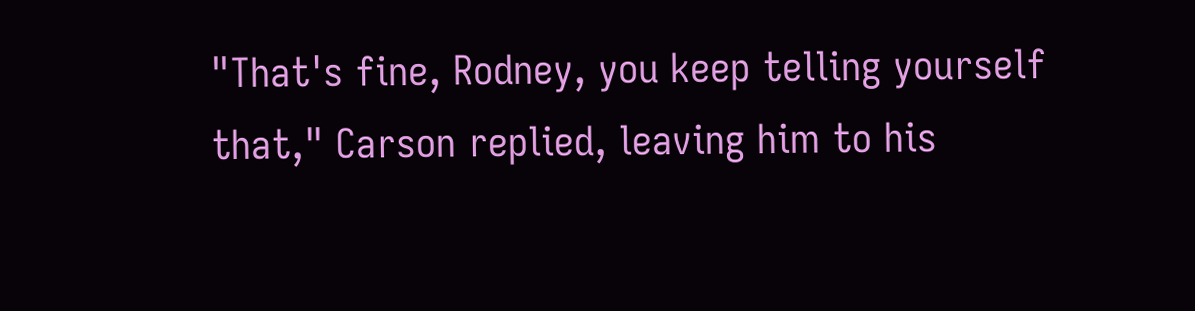"That's fine, Rodney, you keep telling yourself that," Carson replied, leaving him to his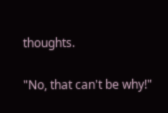thoughts.

"No, that can't be why!"